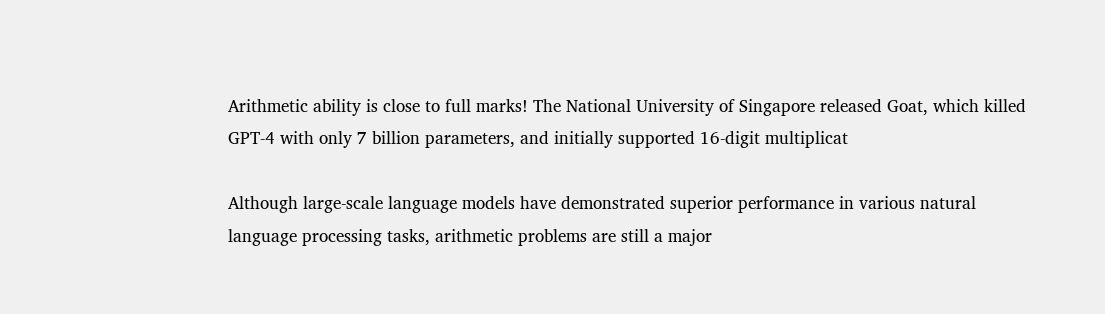Arithmetic ability is close to full marks! The National University of Singapore released Goat, which killed GPT-4 with only 7 billion parameters, and initially supported 16-digit multiplicat

Although large-scale language models have demonstrated superior performance in various natural language processing tasks, arithmetic problems are still a major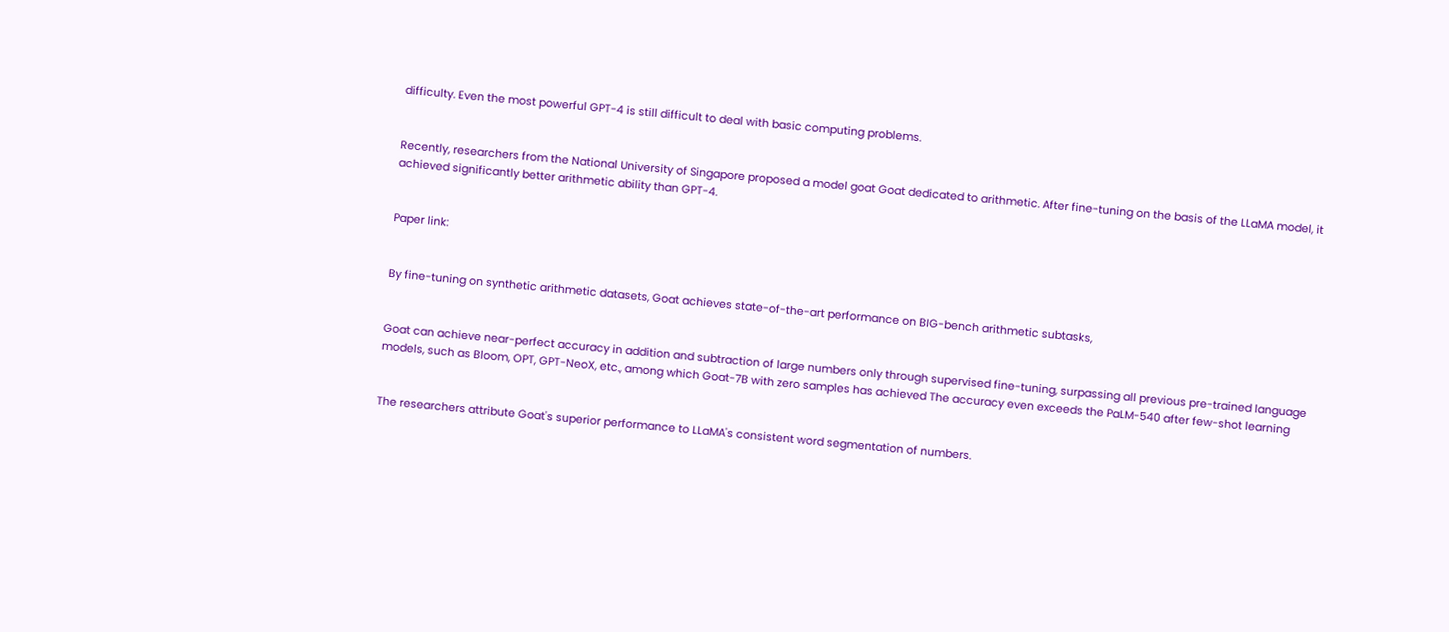difficulty. Even the most powerful GPT-4 is still difficult to deal with basic computing problems.


Recently, researchers from the National University of Singapore proposed a model goat Goat dedicated to arithmetic. After fine-tuning on the basis of the LLaMA model, it achieved significantly better arithmetic ability than GPT-4.


Paper link:


By fine-tuning on synthetic arithmetic datasets, Goat achieves state-of-the-art performance on BIG-bench arithmetic subtasks,


Goat can achieve near-perfect accuracy in addition and subtraction of large numbers only through supervised fine-tuning, surpassing all previous pre-trained language models, such as Bloom, OPT, GPT-NeoX, etc., among which Goat-7B with zero samples has achieved The accuracy even exceeds the PaLM-540 after few-shot learning


The researchers attribute Goat's superior performance to LLaMA's consistent word segmentation of numbers.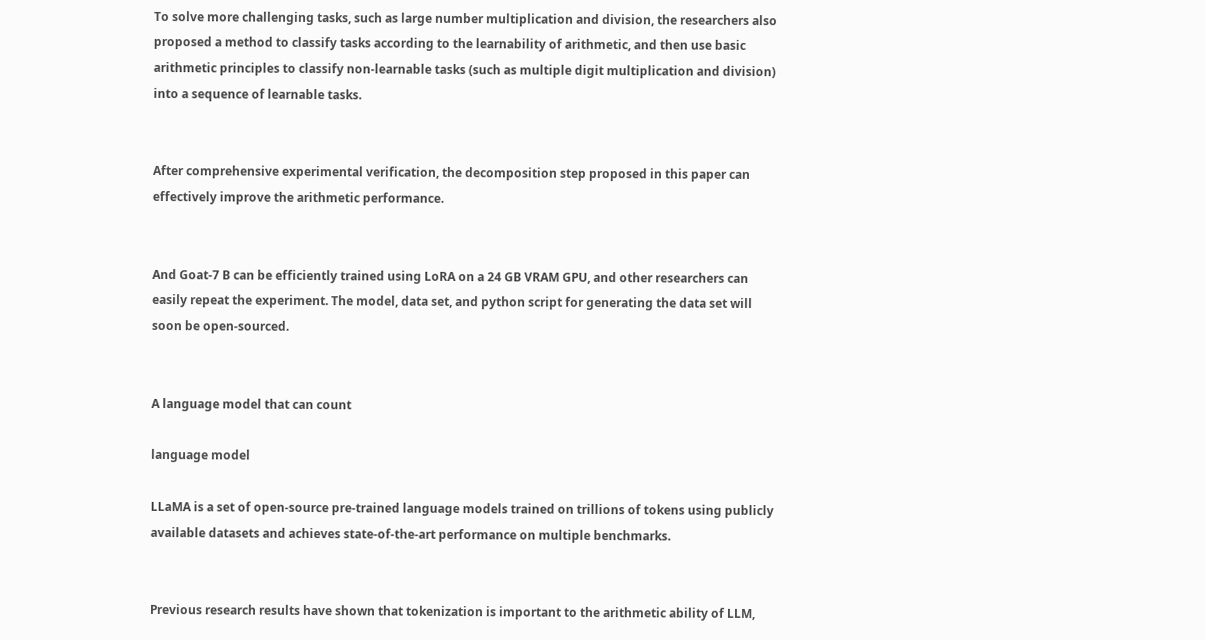To solve more challenging tasks, such as large number multiplication and division, the researchers also proposed a method to classify tasks according to the learnability of arithmetic, and then use basic arithmetic principles to classify non-learnable tasks (such as multiple digit multiplication and division) into a sequence of learnable tasks.


After comprehensive experimental verification, the decomposition step proposed in this paper can effectively improve the arithmetic performance.


And Goat-7 B can be efficiently trained using LoRA on a 24 GB VRAM GPU, and other researchers can easily repeat the experiment. The model, data set, and python script for generating the data set will soon be open-sourced.


A language model that can count

language model

LLaMA is a set of open-source pre-trained language models trained on trillions of tokens using publicly available datasets and achieves state-of-the-art performance on multiple benchmarks.


Previous research results have shown that tokenization is important to the arithmetic ability of LLM,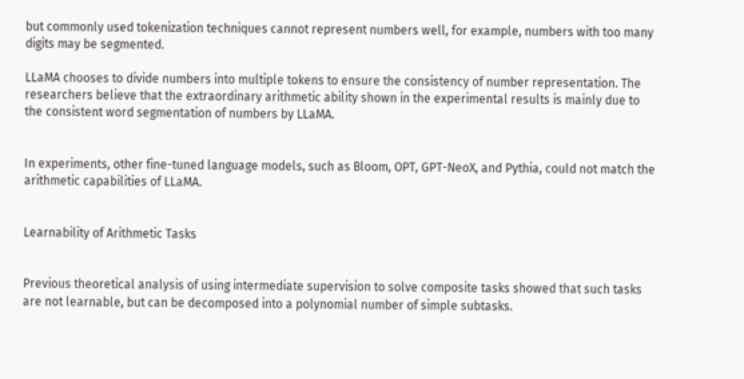but commonly used tokenization techniques cannot represent numbers well, for example, numbers with too many digits may be segmented.

LLaMA chooses to divide numbers into multiple tokens to ensure the consistency of number representation. The researchers believe that the extraordinary arithmetic ability shown in the experimental results is mainly due to the consistent word segmentation of numbers by LLaMA.


In experiments, other fine-tuned language models, such as Bloom, OPT, GPT-NeoX, and Pythia, could not match the arithmetic capabilities of LLaMA.


Learnability of Arithmetic Tasks


Previous theoretical analysis of using intermediate supervision to solve composite tasks showed that such tasks are not learnable, but can be decomposed into a polynomial number of simple subtasks.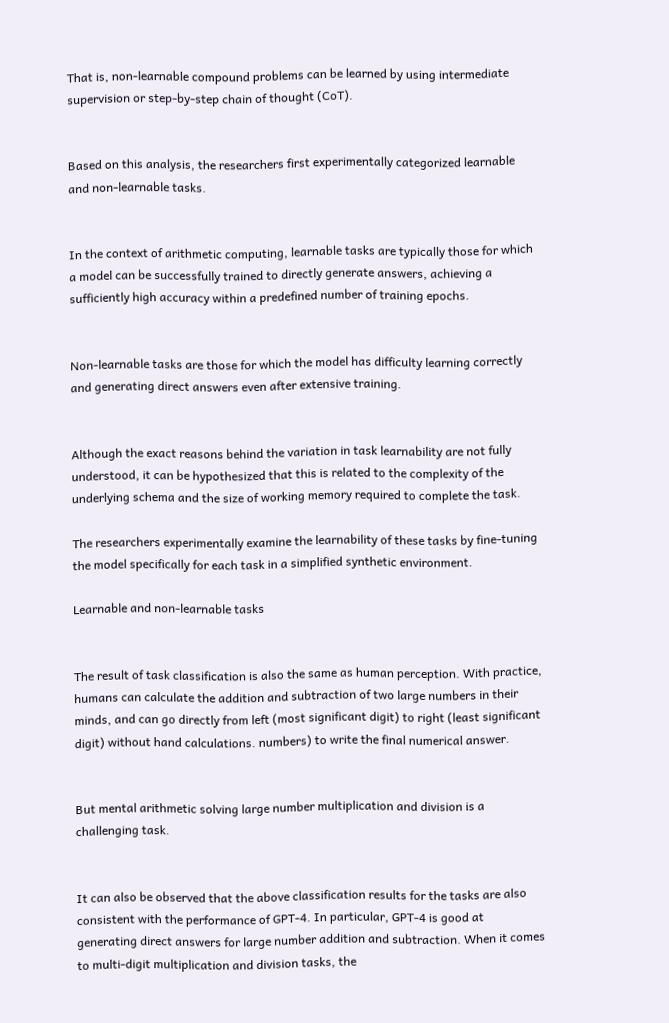That is, non-learnable compound problems can be learned by using intermediate supervision or step-by-step chain of thought (CoT).


Based on this analysis, the researchers first experimentally categorized learnable and non-learnable tasks.


In the context of arithmetic computing, learnable tasks are typically those for which a model can be successfully trained to directly generate answers, achieving a sufficiently high accuracy within a predefined number of training epochs.


Non-learnable tasks are those for which the model has difficulty learning correctly and generating direct answers even after extensive training.


Although the exact reasons behind the variation in task learnability are not fully understood, it can be hypothesized that this is related to the complexity of the underlying schema and the size of working memory required to complete the task.

The researchers experimentally examine the learnability of these tasks by fine-tuning the model specifically for each task in a simplified synthetic environment.

Learnable and non-learnable tasks


The result of task classification is also the same as human perception. With practice, humans can calculate the addition and subtraction of two large numbers in their minds, and can go directly from left (most significant digit) to right (least significant digit) without hand calculations. numbers) to write the final numerical answer.


But mental arithmetic solving large number multiplication and division is a challenging task.


It can also be observed that the above classification results for the tasks are also consistent with the performance of GPT-4. In particular, GPT-4 is good at generating direct answers for large number addition and subtraction. When it comes to multi-digit multiplication and division tasks, the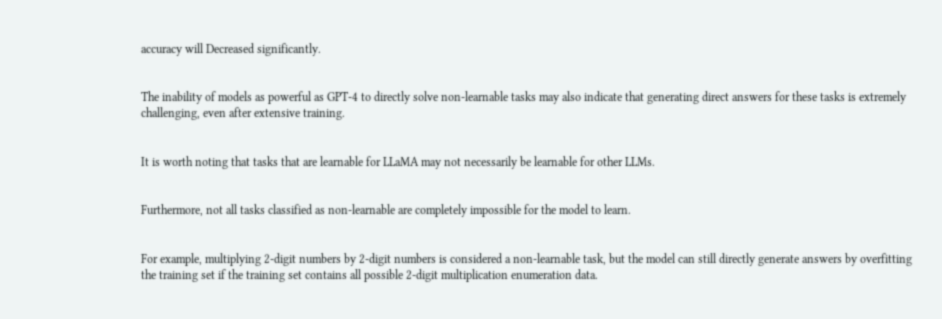accuracy will Decreased significantly.


The inability of models as powerful as GPT-4 to directly solve non-learnable tasks may also indicate that generating direct answers for these tasks is extremely challenging, even after extensive training.


It is worth noting that tasks that are learnable for LLaMA may not necessarily be learnable for other LLMs.


Furthermore, not all tasks classified as non-learnable are completely impossible for the model to learn.


For example, multiplying 2-digit numbers by 2-digit numbers is considered a non-learnable task, but the model can still directly generate answers by overfitting the training set if the training set contains all possible 2-digit multiplication enumeration data.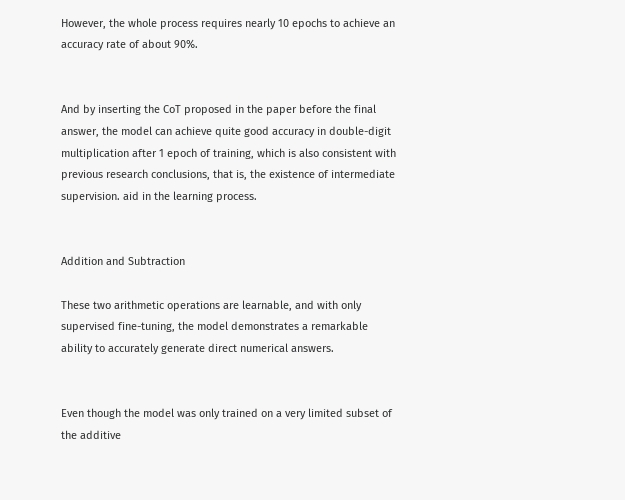However, the whole process requires nearly 10 epochs to achieve an accuracy rate of about 90%.


And by inserting the CoT proposed in the paper before the final answer, the model can achieve quite good accuracy in double-digit multiplication after 1 epoch of training, which is also consistent with previous research conclusions, that is, the existence of intermediate supervision. aid in the learning process.


Addition and Subtraction

These two arithmetic operations are learnable, and with only supervised fine-tuning, the model demonstrates a remarkable ability to accurately generate direct numerical answers.


Even though the model was only trained on a very limited subset of the additive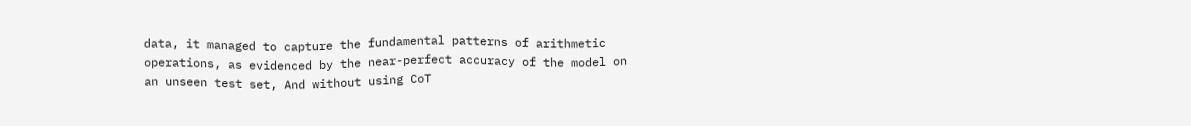data, it managed to capture the fundamental patterns of arithmetic operations, as evidenced by the near-perfect accuracy of the model on an unseen test set, And without using CoT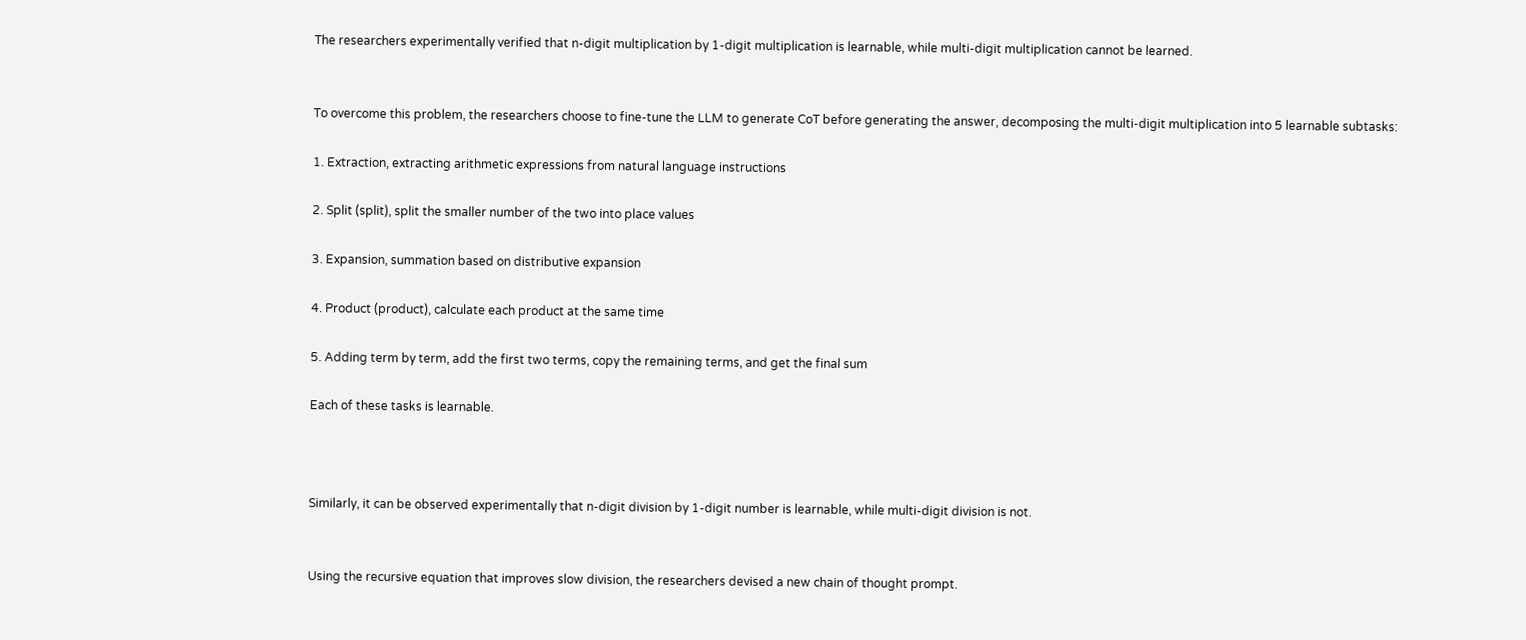The researchers experimentally verified that n-digit multiplication by 1-digit multiplication is learnable, while multi-digit multiplication cannot be learned.


To overcome this problem, the researchers choose to fine-tune the LLM to generate CoT before generating the answer, decomposing the multi-digit multiplication into 5 learnable subtasks:

1. Extraction, extracting arithmetic expressions from natural language instructions

2. Split (split), split the smaller number of the two into place values

3. Expansion, summation based on distributive expansion

4. Product (product), calculate each product at the same time

5. Adding term by term, add the first two terms, copy the remaining terms, and get the final sum

Each of these tasks is learnable.



Similarly, it can be observed experimentally that n-digit division by 1-digit number is learnable, while multi-digit division is not.


Using the recursive equation that improves slow division, the researchers devised a new chain of thought prompt.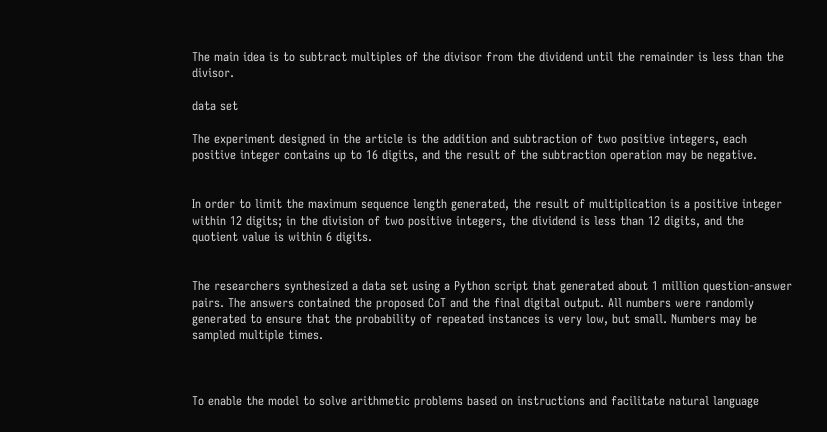The main idea is to subtract multiples of the divisor from the dividend until the remainder is less than the divisor.

data set

The experiment designed in the article is the addition and subtraction of two positive integers, each positive integer contains up to 16 digits, and the result of the subtraction operation may be negative.


In order to limit the maximum sequence length generated, the result of multiplication is a positive integer within 12 digits; in the division of two positive integers, the dividend is less than 12 digits, and the quotient value is within 6 digits.


The researchers synthesized a data set using a Python script that generated about 1 million question-answer pairs. The answers contained the proposed CoT and the final digital output. All numbers were randomly generated to ensure that the probability of repeated instances is very low, but small. Numbers may be sampled multiple times.



To enable the model to solve arithmetic problems based on instructions and facilitate natural language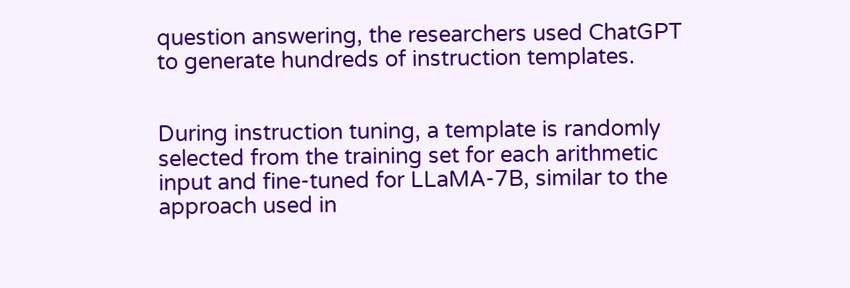question answering, the researchers used ChatGPT to generate hundreds of instruction templates.


During instruction tuning, a template is randomly selected from the training set for each arithmetic input and fine-tuned for LLaMA-7B, similar to the approach used in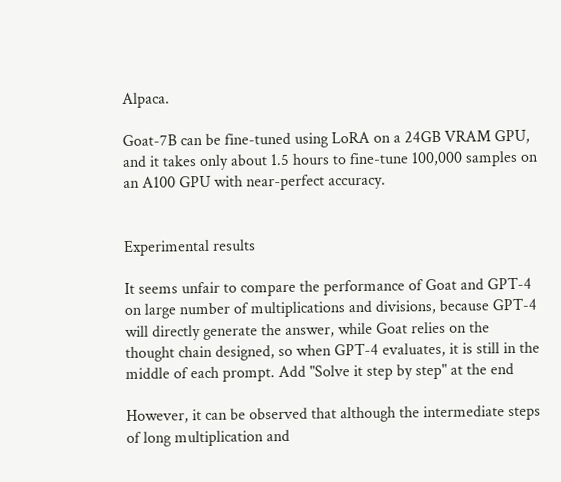Alpaca.

Goat-7B can be fine-tuned using LoRA on a 24GB VRAM GPU, and it takes only about 1.5 hours to fine-tune 100,000 samples on an A100 GPU with near-perfect accuracy.


Experimental results

It seems unfair to compare the performance of Goat and GPT-4 on large number of multiplications and divisions, because GPT-4 will directly generate the answer, while Goat relies on the thought chain designed, so when GPT-4 evaluates, it is still in the middle of each prompt. Add "Solve it step by step" at the end

However, it can be observed that although the intermediate steps of long multiplication and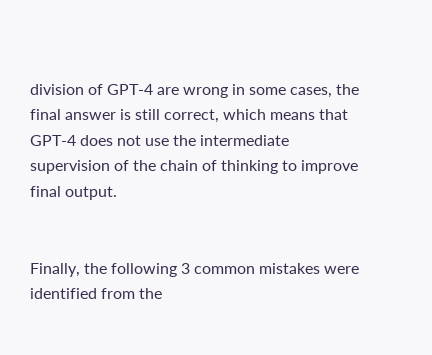division of GPT-4 are wrong in some cases, the final answer is still correct, which means that GPT-4 does not use the intermediate supervision of the chain of thinking to improve final output.


Finally, the following 3 common mistakes were identified from the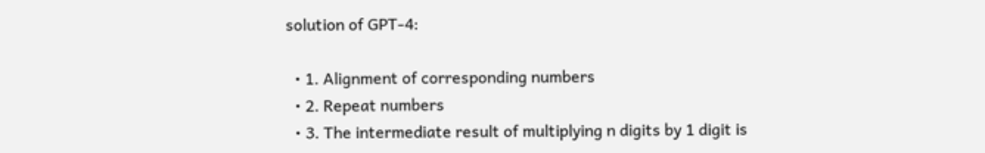solution of GPT-4:

  • 1. Alignment of corresponding numbers
  • 2. Repeat numbers
  • 3. The intermediate result of multiplying n digits by 1 digit is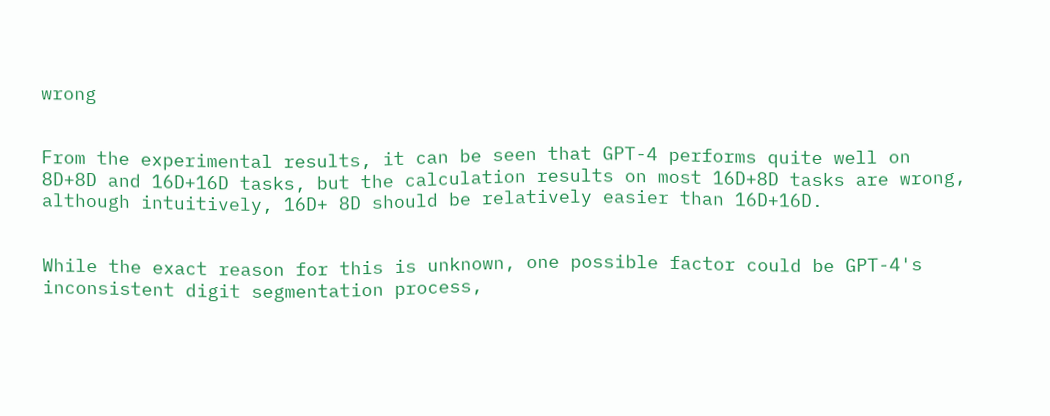wrong


From the experimental results, it can be seen that GPT-4 performs quite well on 8D+8D and 16D+16D tasks, but the calculation results on most 16D+8D tasks are wrong, although intuitively, 16D+ 8D should be relatively easier than 16D+16D.


While the exact reason for this is unknown, one possible factor could be GPT-4's inconsistent digit segmentation process,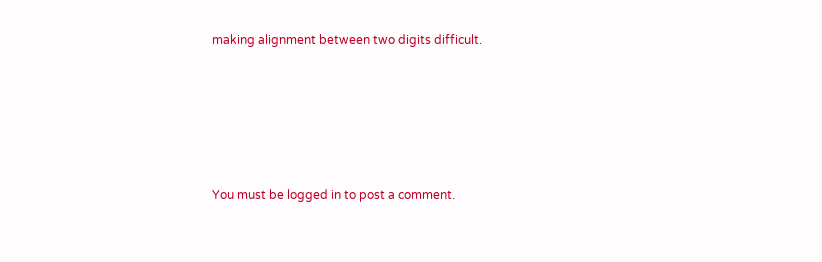making alignment between two digits difficult.






You must be logged in to post a comment.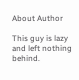About Author

This guy is lazy and left nothing behind.